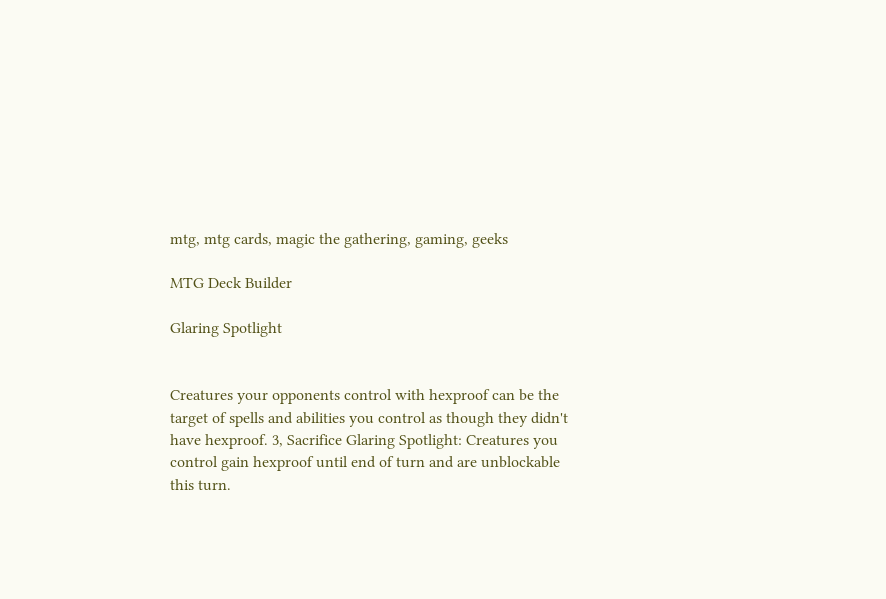mtg, mtg cards, magic the gathering, gaming, geeks

MTG Deck Builder

Glaring Spotlight


Creatures your opponents control with hexproof can be the target of spells and abilities you control as though they didn't have hexproof. 3, Sacrifice Glaring Spotlight: Creatures you control gain hexproof until end of turn and are unblockable this turn.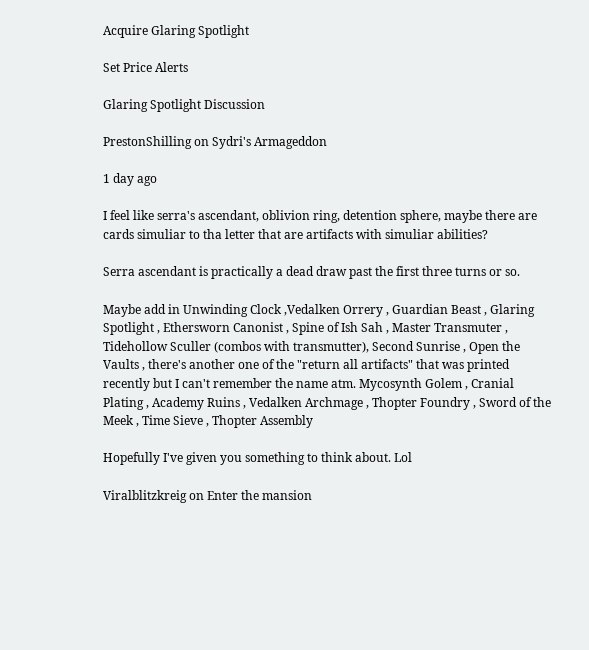Acquire Glaring Spotlight

Set Price Alerts

Glaring Spotlight Discussion

PrestonShilling on Sydri's Armageddon

1 day ago

I feel like serra's ascendant, oblivion ring, detention sphere, maybe there are cards simuliar to tha letter that are artifacts with simuliar abilities?

Serra ascendant is practically a dead draw past the first three turns or so.

Maybe add in Unwinding Clock ,Vedalken Orrery , Guardian Beast , Glaring Spotlight , Ethersworn Canonist , Spine of Ish Sah , Master Transmuter , Tidehollow Sculler (combos with transmutter), Second Sunrise , Open the Vaults , there's another one of the "return all artifacts" that was printed recently but I can't remember the name atm. Mycosynth Golem , Cranial Plating , Academy Ruins , Vedalken Archmage , Thopter Foundry , Sword of the Meek , Time Sieve , Thopter Assembly

Hopefully I've given you something to think about. Lol

Viralblitzkreig on Enter the mansion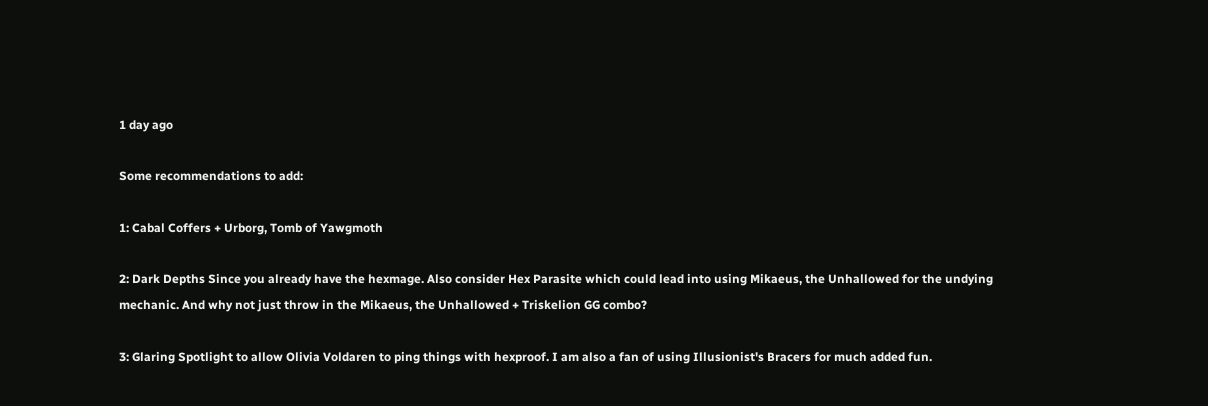1 day ago

Some recommendations to add:

1: Cabal Coffers + Urborg, Tomb of Yawgmoth

2: Dark Depths Since you already have the hexmage. Also consider Hex Parasite which could lead into using Mikaeus, the Unhallowed for the undying mechanic. And why not just throw in the Mikaeus, the Unhallowed + Triskelion GG combo?

3: Glaring Spotlight to allow Olivia Voldaren to ping things with hexproof. I am also a fan of using Illusionist's Bracers for much added fun.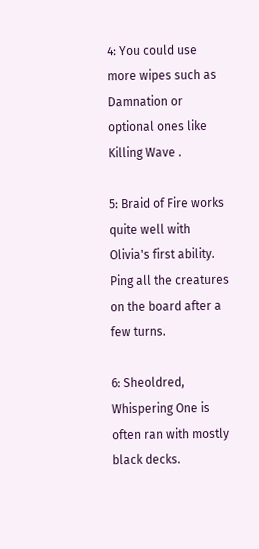4: You could use more wipes such as Damnation or optional ones like Killing Wave .

5: Braid of Fire works quite well with Olivia's first ability. Ping all the creatures on the board after a few turns.

6: Sheoldred, Whispering One is often ran with mostly black decks.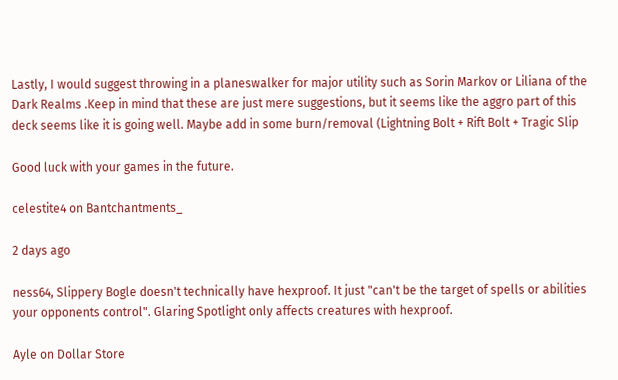Lastly, I would suggest throwing in a planeswalker for major utility such as Sorin Markov or Liliana of the Dark Realms .Keep in mind that these are just mere suggestions, but it seems like the aggro part of this deck seems like it is going well. Maybe add in some burn/removal (Lightning Bolt + Rift Bolt + Tragic Slip

Good luck with your games in the future.

celestite4 on Bantchantments_

2 days ago

ness64, Slippery Bogle doesn't technically have hexproof. It just "can't be the target of spells or abilities your opponents control". Glaring Spotlight only affects creatures with hexproof.

Ayle on Dollar Store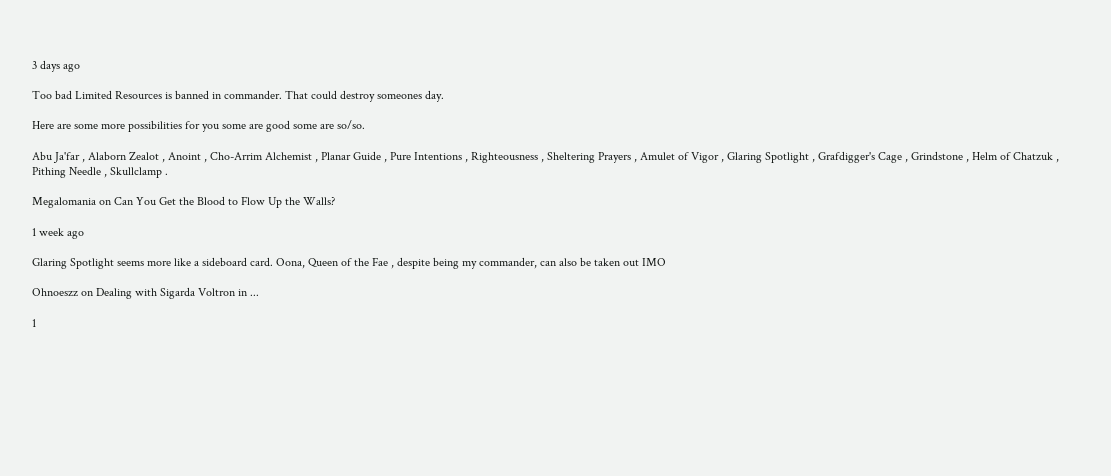3 days ago

Too bad Limited Resources is banned in commander. That could destroy someones day.

Here are some more possibilities for you some are good some are so/so.

Abu Ja'far , Alaborn Zealot , Anoint , Cho-Arrim Alchemist , Planar Guide , Pure Intentions , Righteousness , Sheltering Prayers , Amulet of Vigor , Glaring Spotlight , Grafdigger's Cage , Grindstone , Helm of Chatzuk , Pithing Needle , Skullclamp .

Megalomania on Can You Get the Blood to Flow Up the Walls?

1 week ago

Glaring Spotlight seems more like a sideboard card. Oona, Queen of the Fae , despite being my commander, can also be taken out IMO

Ohnoeszz on Dealing with Sigarda Voltron in ...

1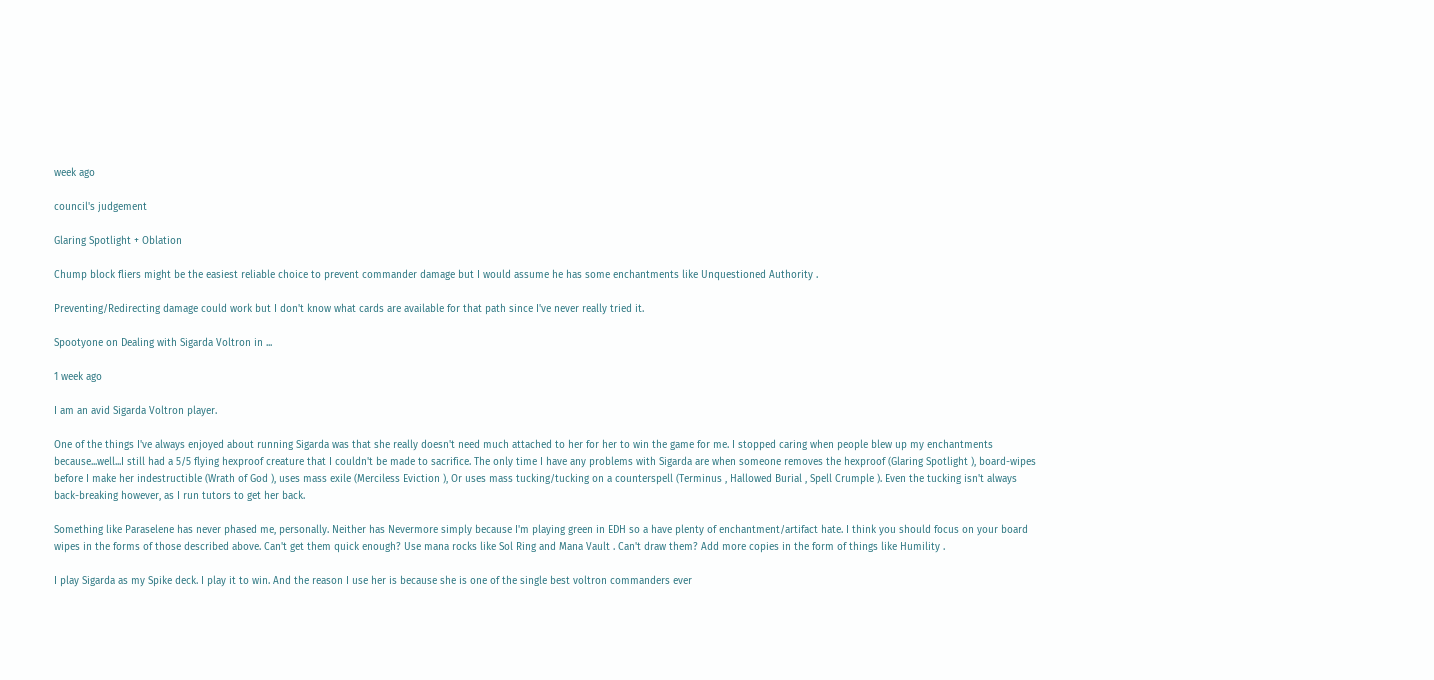week ago

council's judgement

Glaring Spotlight + Oblation

Chump block fliers might be the easiest reliable choice to prevent commander damage but I would assume he has some enchantments like Unquestioned Authority .

Preventing/Redirecting damage could work but I don't know what cards are available for that path since I've never really tried it.

Spootyone on Dealing with Sigarda Voltron in ...

1 week ago

I am an avid Sigarda Voltron player.

One of the things I've always enjoyed about running Sigarda was that she really doesn't need much attached to her for her to win the game for me. I stopped caring when people blew up my enchantments because...well...I still had a 5/5 flying hexproof creature that I couldn't be made to sacrifice. The only time I have any problems with Sigarda are when someone removes the hexproof (Glaring Spotlight ), board-wipes before I make her indestructible (Wrath of God ), uses mass exile (Merciless Eviction ), Or uses mass tucking/tucking on a counterspell (Terminus , Hallowed Burial , Spell Crumple ). Even the tucking isn't always back-breaking however, as I run tutors to get her back.

Something like Paraselene has never phased me, personally. Neither has Nevermore simply because I'm playing green in EDH so a have plenty of enchantment/artifact hate. I think you should focus on your board wipes in the forms of those described above. Can't get them quick enough? Use mana rocks like Sol Ring and Mana Vault . Can't draw them? Add more copies in the form of things like Humility .

I play Sigarda as my Spike deck. I play it to win. And the reason I use her is because she is one of the single best voltron commanders ever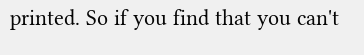printed. So if you find that you can't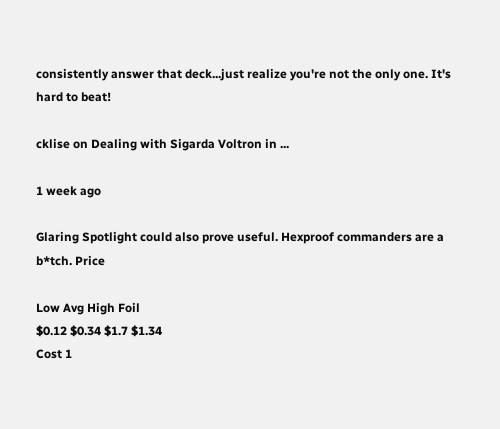consistently answer that deck...just realize you're not the only one. It's hard to beat!

cklise on Dealing with Sigarda Voltron in ...

1 week ago

Glaring Spotlight could also prove useful. Hexproof commanders are a b*tch. Price

Low Avg High Foil
$0.12 $0.34 $1.7 $1.34
Cost 1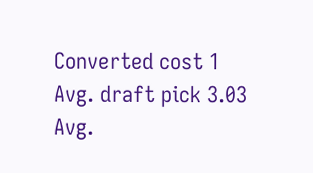Converted cost 1
Avg. draft pick 3.03
Avg.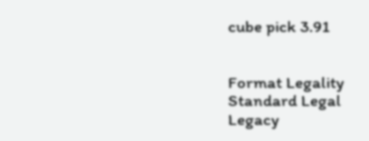cube pick 3.91


Format Legality
Standard Legal
Legacy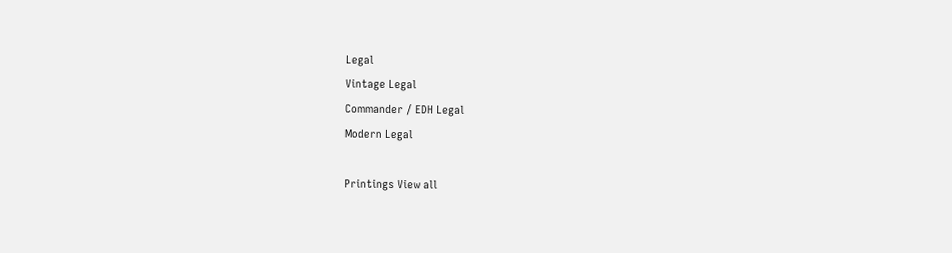Legal
Vintage Legal
Commander / EDH Legal
Modern Legal

Printings View all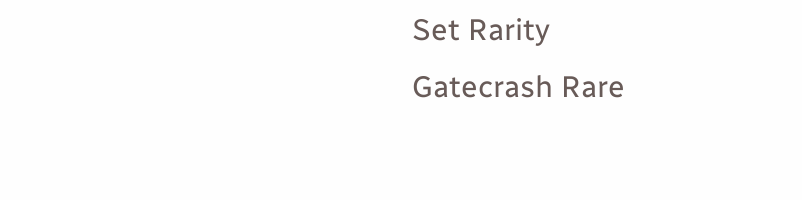Set Rarity
Gatecrash Rare